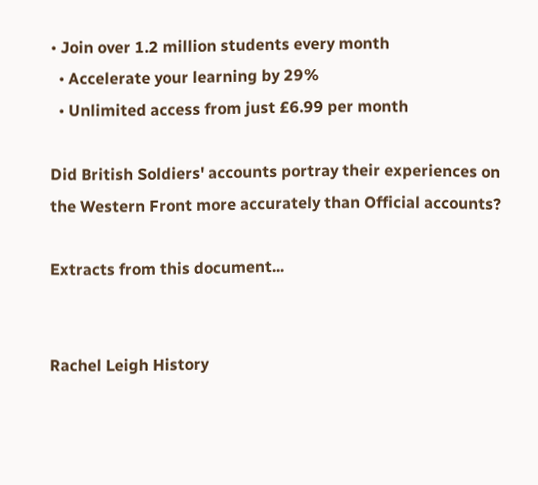• Join over 1.2 million students every month
  • Accelerate your learning by 29%
  • Unlimited access from just £6.99 per month

Did British Soldiers' accounts portray their experiences on the Western Front more accurately than Official accounts?

Extracts from this document...


Rachel Leigh History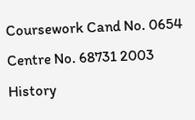Coursework Cand No. 0654 Centre No. 68731 2003 History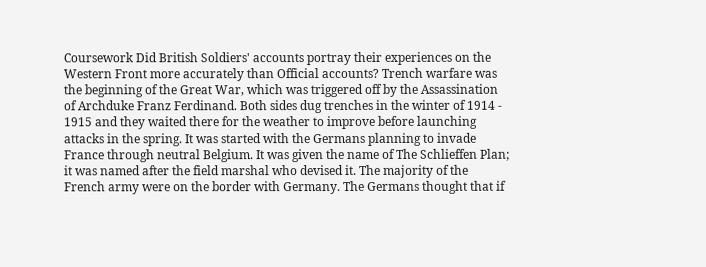Coursework Did British Soldiers' accounts portray their experiences on the Western Front more accurately than Official accounts? Trench warfare was the beginning of the Great War, which was triggered off by the Assassination of Archduke Franz Ferdinand. Both sides dug trenches in the winter of 1914 - 1915 and they waited there for the weather to improve before launching attacks in the spring. It was started with the Germans planning to invade France through neutral Belgium. It was given the name of The Schlieffen Plan; it was named after the field marshal who devised it. The majority of the French army were on the border with Germany. The Germans thought that if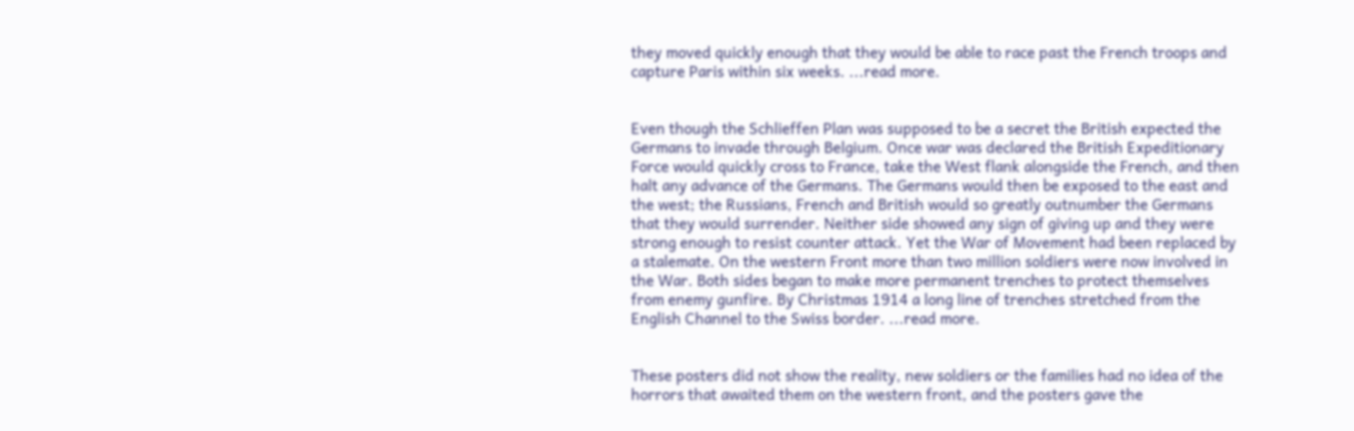they moved quickly enough that they would be able to race past the French troops and capture Paris within six weeks. ...read more.


Even though the Schlieffen Plan was supposed to be a secret the British expected the Germans to invade through Belgium. Once war was declared the British Expeditionary Force would quickly cross to France, take the West flank alongside the French, and then halt any advance of the Germans. The Germans would then be exposed to the east and the west; the Russians, French and British would so greatly outnumber the Germans that they would surrender. Neither side showed any sign of giving up and they were strong enough to resist counter attack. Yet the War of Movement had been replaced by a stalemate. On the western Front more than two million soldiers were now involved in the War. Both sides began to make more permanent trenches to protect themselves from enemy gunfire. By Christmas 1914 a long line of trenches stretched from the English Channel to the Swiss border. ...read more.


These posters did not show the reality, new soldiers or the families had no idea of the horrors that awaited them on the western front, and the posters gave the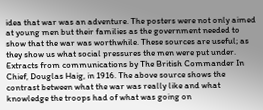idea that war was an adventure. The posters were not only aimed at young men but their families as the government needed to show that the war was worthwhile. These sources are useful; as they show us what social pressures the men were put under. Extracts from communications by The British Commander In Chief, Douglas Haig, in 1916. The above source shows the contrast between what the war was really like and what knowledge the troops had of what was going on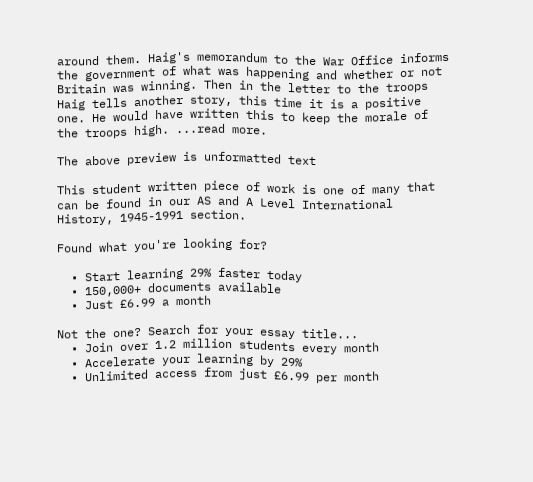around them. Haig's memorandum to the War Office informs the government of what was happening and whether or not Britain was winning. Then in the letter to the troops Haig tells another story, this time it is a positive one. He would have written this to keep the morale of the troops high. ...read more.

The above preview is unformatted text

This student written piece of work is one of many that can be found in our AS and A Level International History, 1945-1991 section.

Found what you're looking for?

  • Start learning 29% faster today
  • 150,000+ documents available
  • Just £6.99 a month

Not the one? Search for your essay title...
  • Join over 1.2 million students every month
  • Accelerate your learning by 29%
  • Unlimited access from just £6.99 per month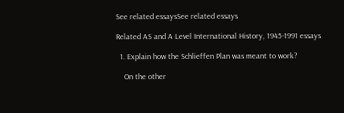See related essaysSee related essays

Related AS and A Level International History, 1945-1991 essays

  1. Explain how the Schlieffen Plan was meant to work?

    On the other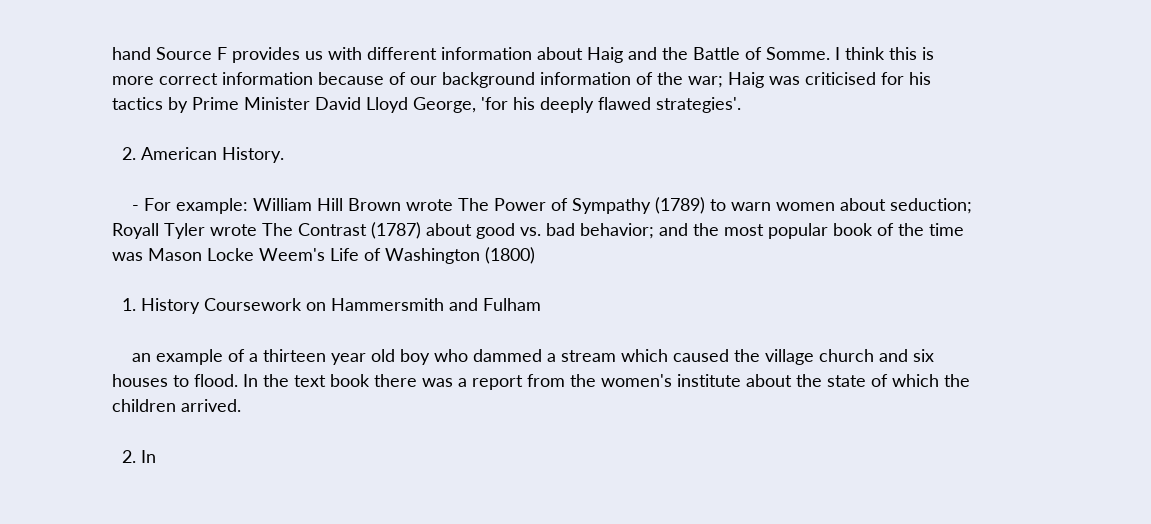hand Source F provides us with different information about Haig and the Battle of Somme. I think this is more correct information because of our background information of the war; Haig was criticised for his tactics by Prime Minister David Lloyd George, 'for his deeply flawed strategies'.

  2. American History.

    - For example: William Hill Brown wrote The Power of Sympathy (1789) to warn women about seduction; Royall Tyler wrote The Contrast (1787) about good vs. bad behavior; and the most popular book of the time was Mason Locke Weem's Life of Washington (1800)

  1. History Coursework on Hammersmith and Fulham

    an example of a thirteen year old boy who dammed a stream which caused the village church and six houses to flood. In the text book there was a report from the women's institute about the state of which the children arrived.

  2. In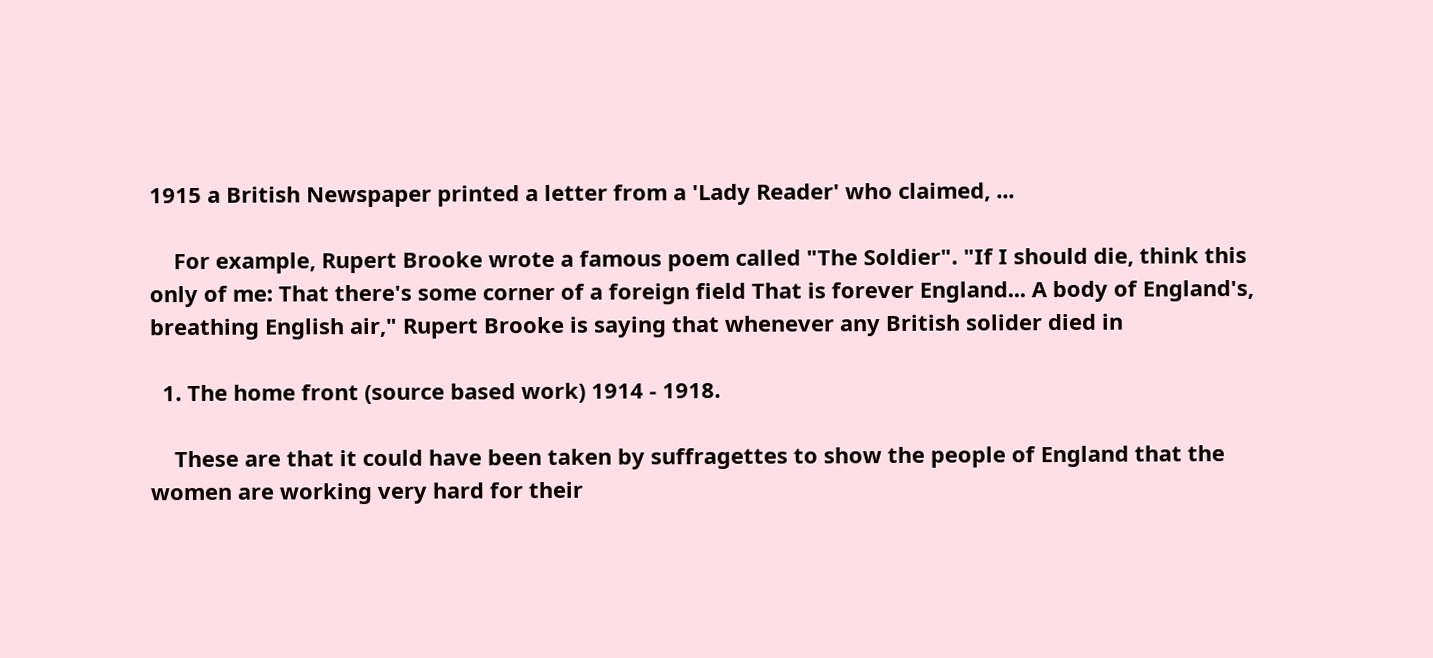1915 a British Newspaper printed a letter from a 'Lady Reader' who claimed, ...

    For example, Rupert Brooke wrote a famous poem called "The Soldier". "If I should die, think this only of me: That there's some corner of a foreign field That is forever England... A body of England's, breathing English air," Rupert Brooke is saying that whenever any British solider died in

  1. The home front (source based work) 1914 - 1918.

    These are that it could have been taken by suffragettes to show the people of England that the women are working very hard for their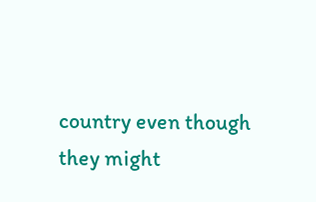country even though they might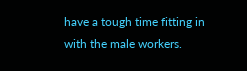have a tough time fitting in with the male workers.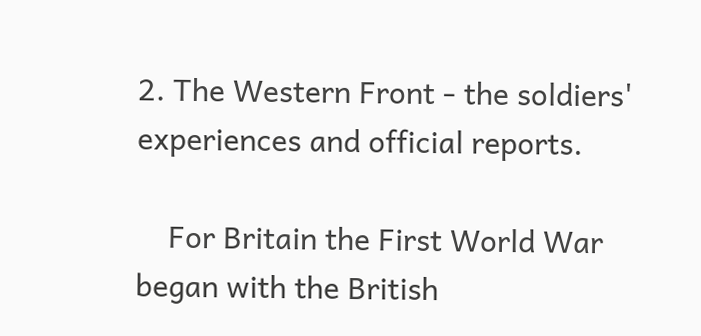2. The Western Front - the soldiers' experiences and official reports.

    For Britain the First World War began with the British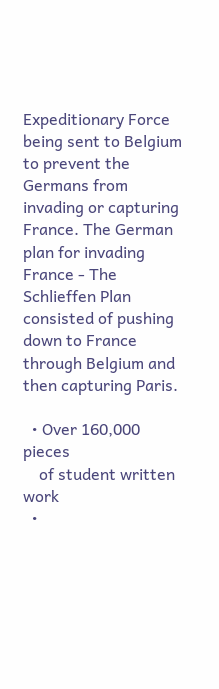Expeditionary Force being sent to Belgium to prevent the Germans from invading or capturing France. The German plan for invading France - The Schlieffen Plan consisted of pushing down to France through Belgium and then capturing Paris.

  • Over 160,000 pieces
    of student written work
  •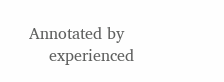Annotated by
    experienced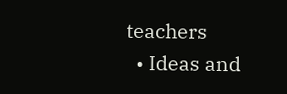teachers
  • Ideas and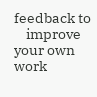feedback to
    improve your own work